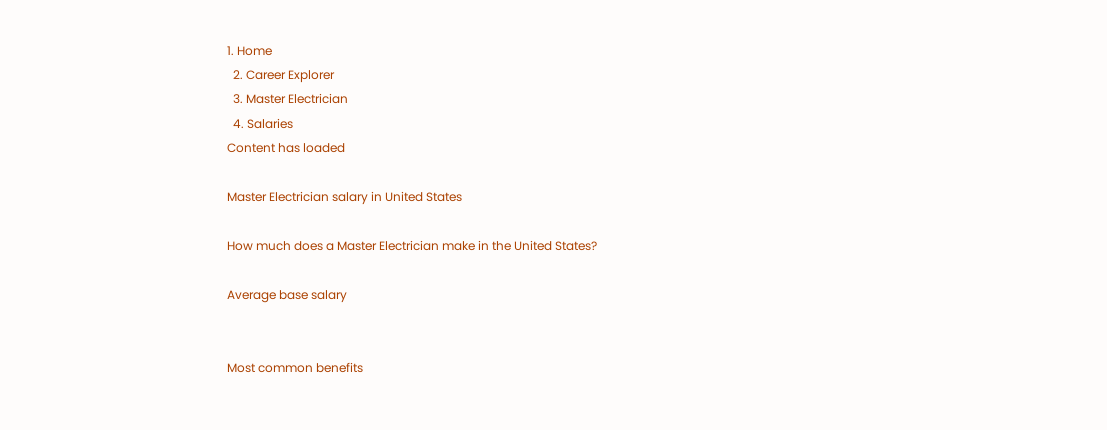1. Home
  2. Career Explorer
  3. Master Electrician
  4. Salaries
Content has loaded

Master Electrician salary in United States

How much does a Master Electrician make in the United States?

Average base salary


Most common benefits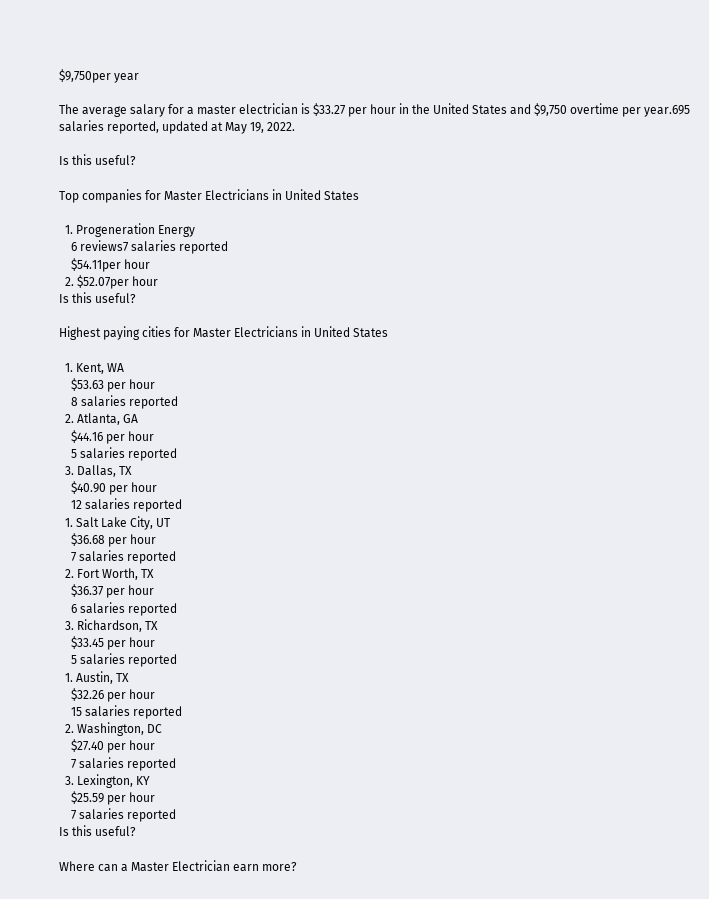$9,750per year

The average salary for a master electrician is $33.27 per hour in the United States and $9,750 overtime per year.695 salaries reported, updated at May 19, 2022.

Is this useful?

Top companies for Master Electricians in United States

  1. Progeneration Energy
    6 reviews7 salaries reported
    $54.11per hour
  2. $52.07per hour
Is this useful?

Highest paying cities for Master Electricians in United States

  1. Kent, WA
    $53.63 per hour
    8 salaries reported
  2. Atlanta, GA
    $44.16 per hour
    5 salaries reported
  3. Dallas, TX
    $40.90 per hour
    12 salaries reported
  1. Salt Lake City, UT
    $36.68 per hour
    7 salaries reported
  2. Fort Worth, TX
    $36.37 per hour
    6 salaries reported
  3. Richardson, TX
    $33.45 per hour
    5 salaries reported
  1. Austin, TX
    $32.26 per hour
    15 salaries reported
  2. Washington, DC
    $27.40 per hour
    7 salaries reported
  3. Lexington, KY
    $25.59 per hour
    7 salaries reported
Is this useful?

Where can a Master Electrician earn more?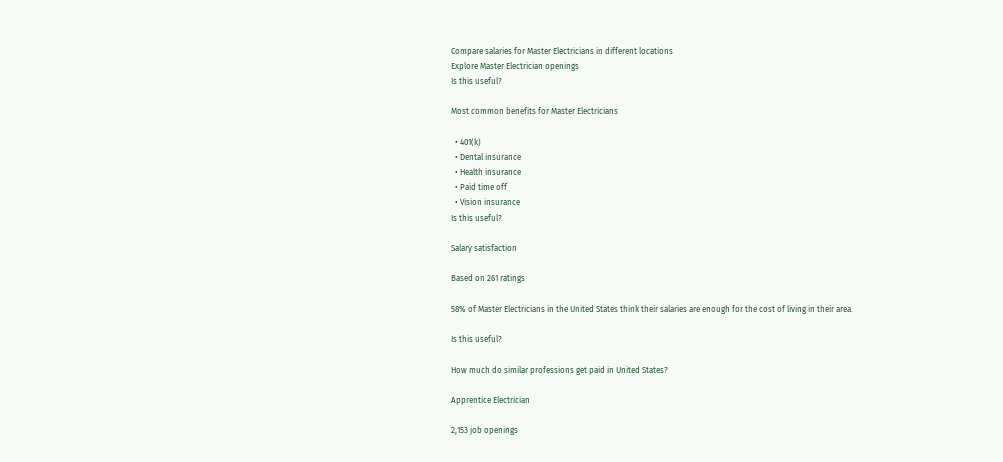Compare salaries for Master Electricians in different locations
Explore Master Electrician openings
Is this useful?

Most common benefits for Master Electricians

  • 401(k)
  • Dental insurance
  • Health insurance
  • Paid time off
  • Vision insurance
Is this useful?

Salary satisfaction

Based on 261 ratings

58% of Master Electricians in the United States think their salaries are enough for the cost of living in their area.

Is this useful?

How much do similar professions get paid in United States?

Apprentice Electrician

2,153 job openings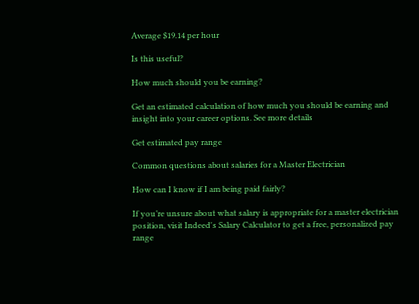Average $19.14 per hour

Is this useful?

How much should you be earning?

Get an estimated calculation of how much you should be earning and insight into your career options. See more details

Get estimated pay range

Common questions about salaries for a Master Electrician

How can I know if I am being paid fairly?

If you’re unsure about what salary is appropriate for a master electrician position, visit Indeed's Salary Calculator to get a free, personalized pay range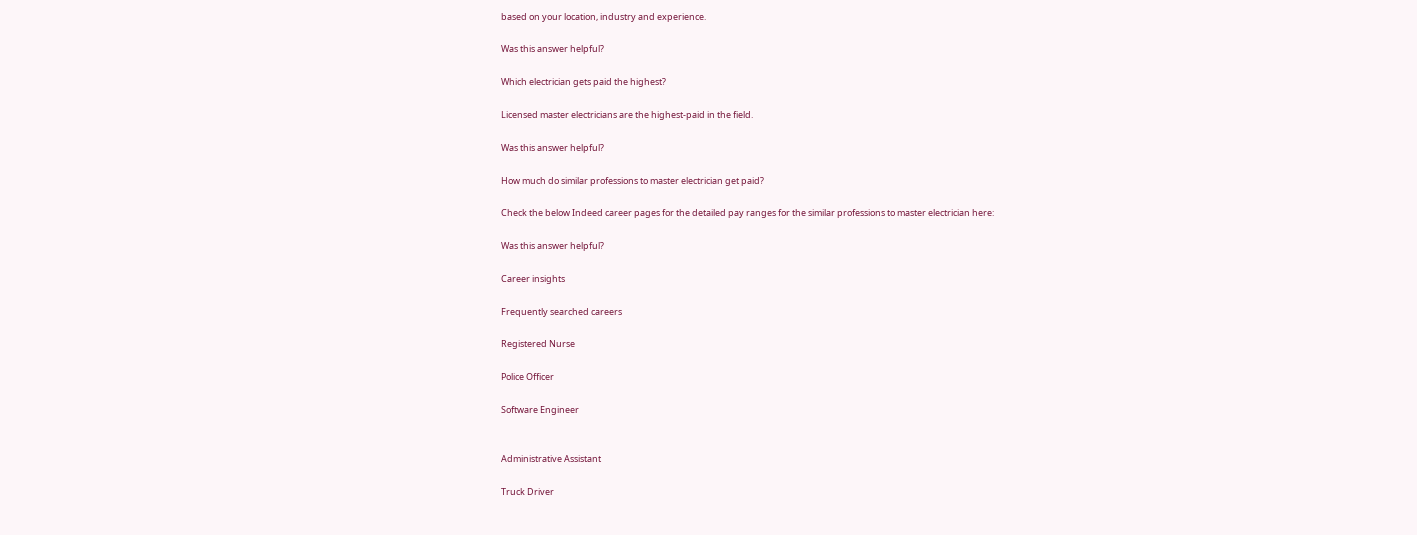based on your location, industry and experience.

Was this answer helpful?

Which electrician gets paid the highest?

Licensed master electricians are the highest-paid in the field.

Was this answer helpful?

How much do similar professions to master electrician get paid?

Check the below Indeed career pages for the detailed pay ranges for the similar professions to master electrician here:

Was this answer helpful?

Career insights

Frequently searched careers

Registered Nurse

Police Officer

Software Engineer


Administrative Assistant

Truck Driver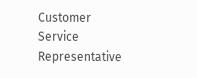Customer Service Representative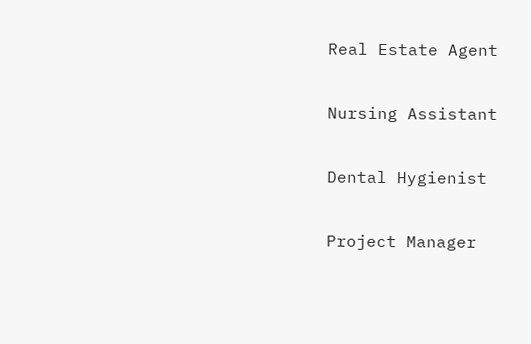Real Estate Agent

Nursing Assistant

Dental Hygienist

Project Manager